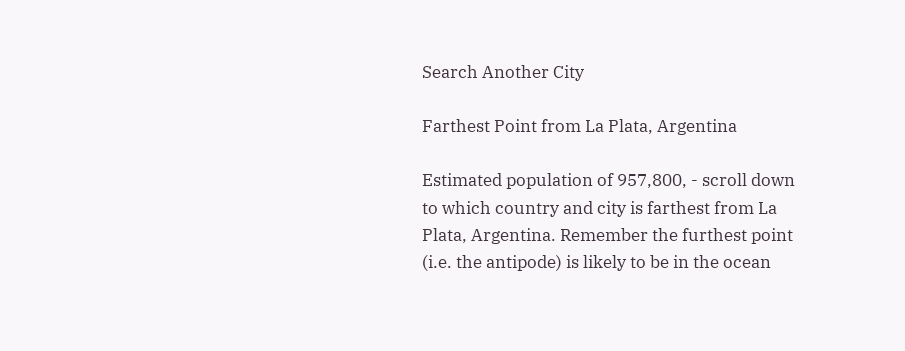Search Another City

Farthest Point from La Plata, Argentina

Estimated population of 957,800, - scroll down to which country and city is farthest from La Plata, Argentina. Remember the furthest point (i.e. the antipode) is likely to be in the ocean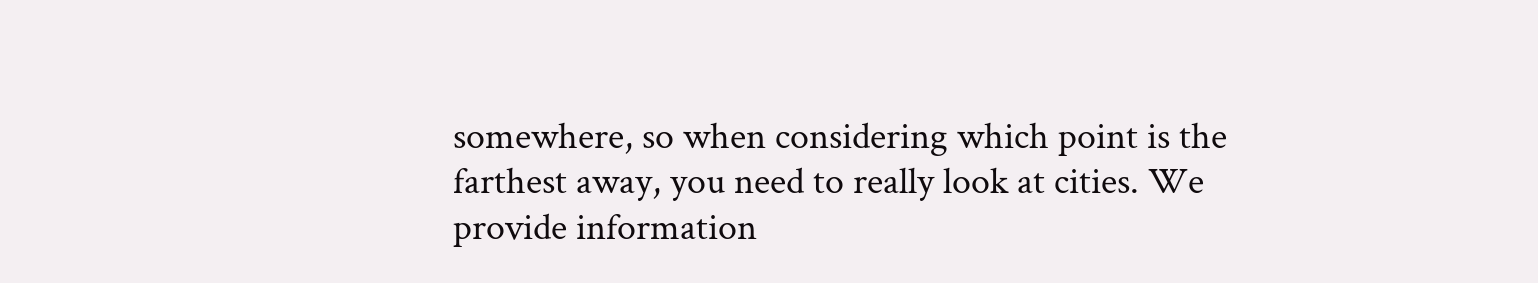somewhere, so when considering which point is the farthest away, you need to really look at cities. We provide information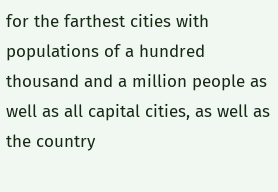for the farthest cities with populations of a hundred thousand and a million people as well as all capital cities, as well as the country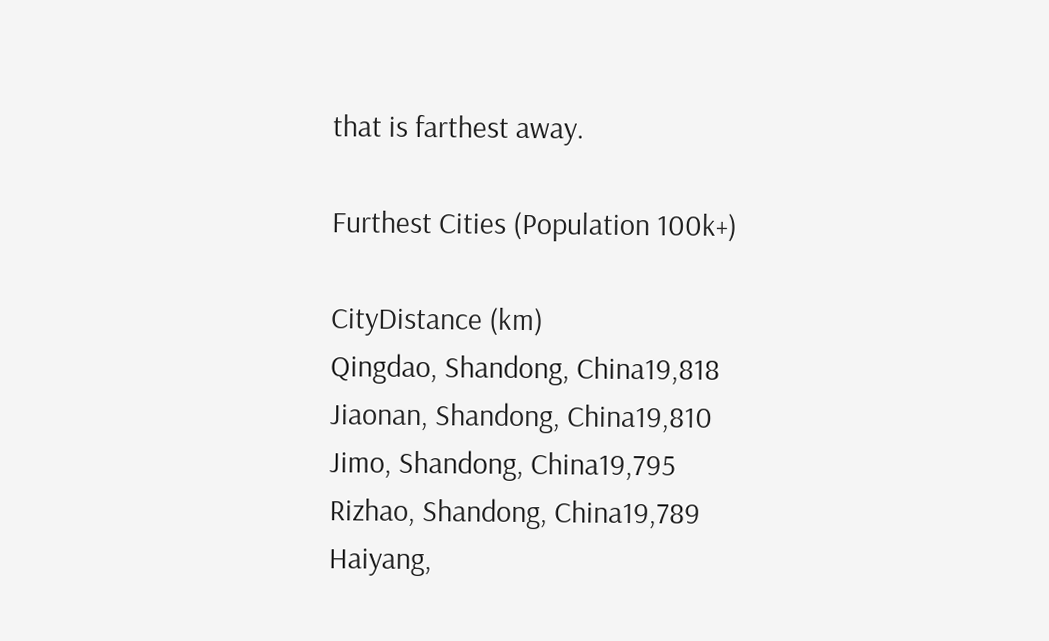that is farthest away.

Furthest Cities (Population 100k+)

CityDistance (km)
Qingdao, Shandong, China19,818
Jiaonan, Shandong, China19,810
Jimo, Shandong, China19,795
Rizhao, Shandong, China19,789
Haiyang,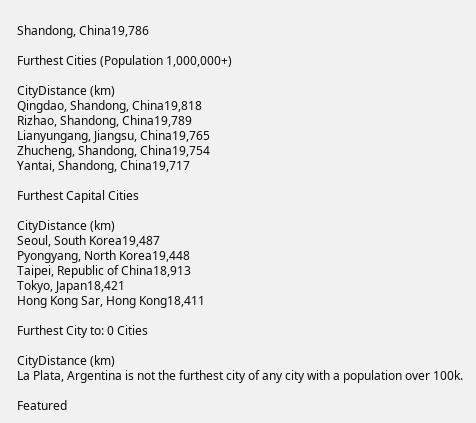Shandong, China19,786

Furthest Cities (Population 1,000,000+)

CityDistance (km)
Qingdao, Shandong, China19,818
Rizhao, Shandong, China19,789
Lianyungang, Jiangsu, China19,765
Zhucheng, Shandong, China19,754
Yantai, Shandong, China19,717

Furthest Capital Cities

CityDistance (km)
Seoul, South Korea19,487
Pyongyang, North Korea19,448
Taipei, Republic of China18,913
Tokyo, Japan18,421
Hong Kong Sar, Hong Kong18,411

Furthest City to: 0 Cities

CityDistance (km)
La Plata, Argentina is not the furthest city of any city with a population over 100k.

Featured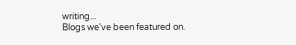writing...
Blogs we've been featured on.